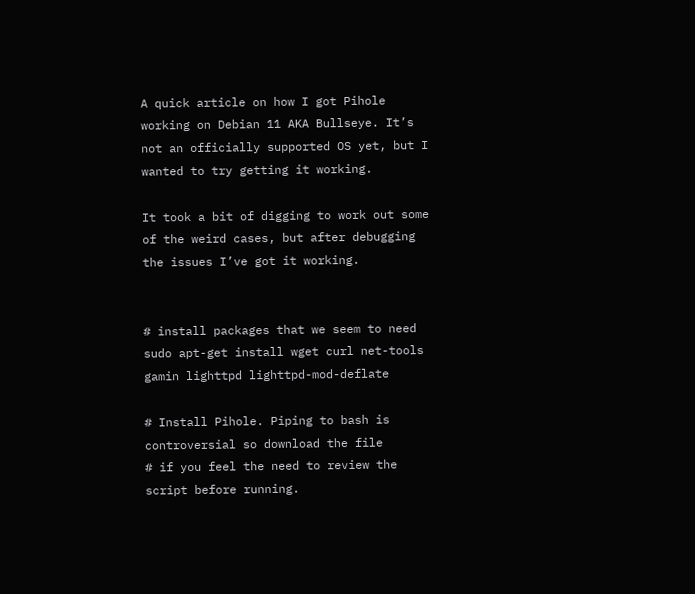A quick article on how I got Pihole working on Debian 11 AKA Bullseye. It’s not an officially supported OS yet, but I wanted to try getting it working.

It took a bit of digging to work out some of the weird cases, but after debugging the issues I’ve got it working.


# install packages that we seem to need
sudo apt-get install wget curl net-tools gamin lighttpd lighttpd-mod-deflate

# Install Pihole. Piping to bash is controversial so download the file
# if you feel the need to review the script before running.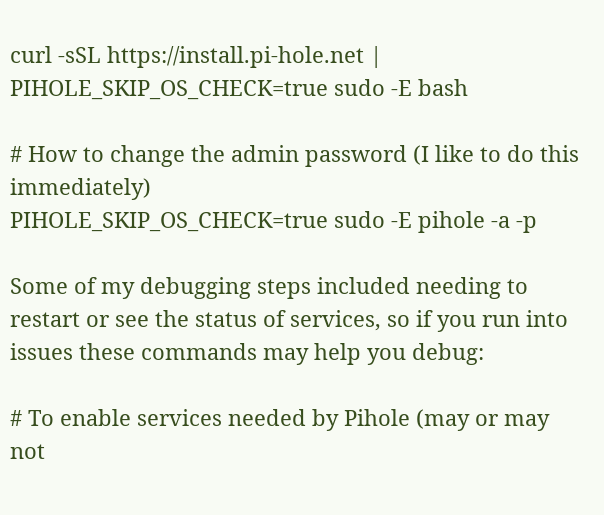curl -sSL https://install.pi-hole.net | PIHOLE_SKIP_OS_CHECK=true sudo -E bash

# How to change the admin password (I like to do this immediately)
PIHOLE_SKIP_OS_CHECK=true sudo -E pihole -a -p

Some of my debugging steps included needing to restart or see the status of services, so if you run into issues these commands may help you debug:

# To enable services needed by Pihole (may or may not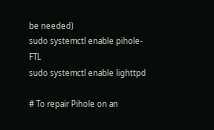be needed)
sudo systemctl enable pihole-FTL
sudo systemctl enable lighttpd

# To repair Pihole on an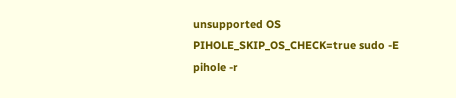unsupported OS
PIHOLE_SKIP_OS_CHECK=true sudo -E pihole -r